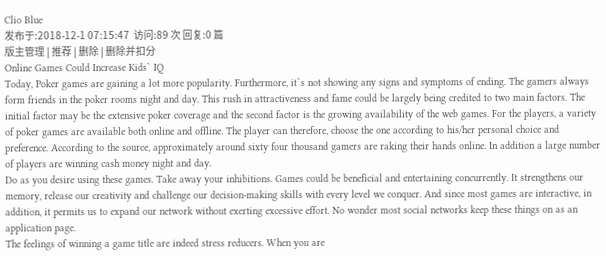Clio Blue
发布于:2018-12-1 07:15:47  访问:89 次 回复:0 篇
版主管理 | 推荐 | 删除 | 删除并扣分
Online Games Could Increase Kids` IQ
Today, Poker games are gaining a lot more popularity. Furthermore, it`s not showing any signs and symptoms of ending. The gamers always form friends in the poker rooms night and day. This rush in attractiveness and fame could be largely being credited to two main factors. The initial factor may be the extensive poker coverage and the second factor is the growing availability of the web games. For the players, a variety of poker games are available both online and offline. The player can therefore, choose the one according to his/her personal choice and preference. According to the source, approximately around sixty four thousand gamers are raking their hands online. In addition a large number of players are winning cash money night and day.
Do as you desire using these games. Take away your inhibitions. Games could be beneficial and entertaining concurrently. It strengthens our memory, release our creativity and challenge our decision-making skills with every level we conquer. And since most games are interactive, in addition, it permits us to expand our network without exerting excessive effort. No wonder most social networks keep these things on as an application page.
The feelings of winning a game title are indeed stress reducers. When you are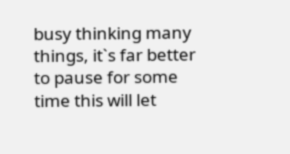busy thinking many things, it`s far better to pause for some time this will let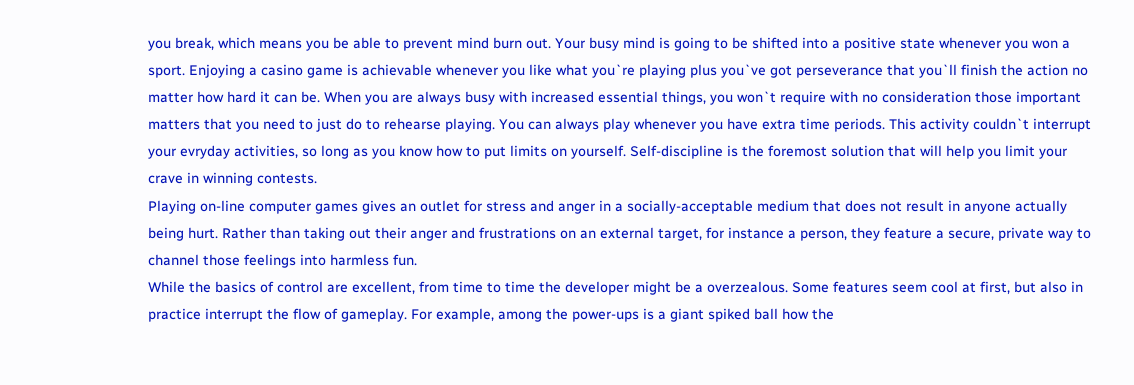you break, which means you be able to prevent mind burn out. Your busy mind is going to be shifted into a positive state whenever you won a sport. Enjoying a casino game is achievable whenever you like what you`re playing plus you`ve got perseverance that you`ll finish the action no matter how hard it can be. When you are always busy with increased essential things, you won`t require with no consideration those important matters that you need to just do to rehearse playing. You can always play whenever you have extra time periods. This activity couldn`t interrupt your evryday activities, so long as you know how to put limits on yourself. Self-discipline is the foremost solution that will help you limit your crave in winning contests.
Playing on-line computer games gives an outlet for stress and anger in a socially-acceptable medium that does not result in anyone actually being hurt. Rather than taking out their anger and frustrations on an external target, for instance a person, they feature a secure, private way to channel those feelings into harmless fun.
While the basics of control are excellent, from time to time the developer might be a overzealous. Some features seem cool at first, but also in practice interrupt the flow of gameplay. For example, among the power-ups is a giant spiked ball how the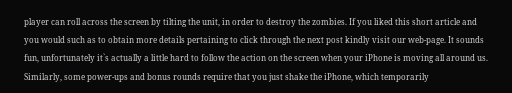player can roll across the screen by tilting the unit, in order to destroy the zombies. If you liked this short article and you would such as to obtain more details pertaining to click through the next post kindly visit our web-page. It sounds fun, unfortunately it`s actually a little hard to follow the action on the screen when your iPhone is moving all around us. Similarly, some power-ups and bonus rounds require that you just shake the iPhone, which temporarily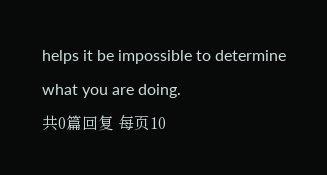helps it be impossible to determine what you are doing.
共0篇回复 每页10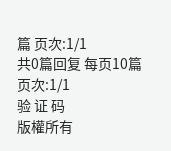篇 页次:1/1
共0篇回复 每页10篇 页次:1/1
验 证 码
版權所有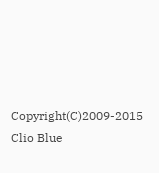Copyright(C)2009-2015 Clio Blue